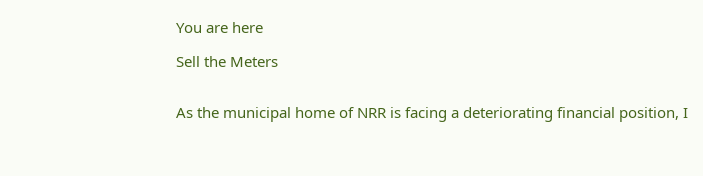You are here

Sell the Meters


As the municipal home of NRR is facing a deteriorating financial position, I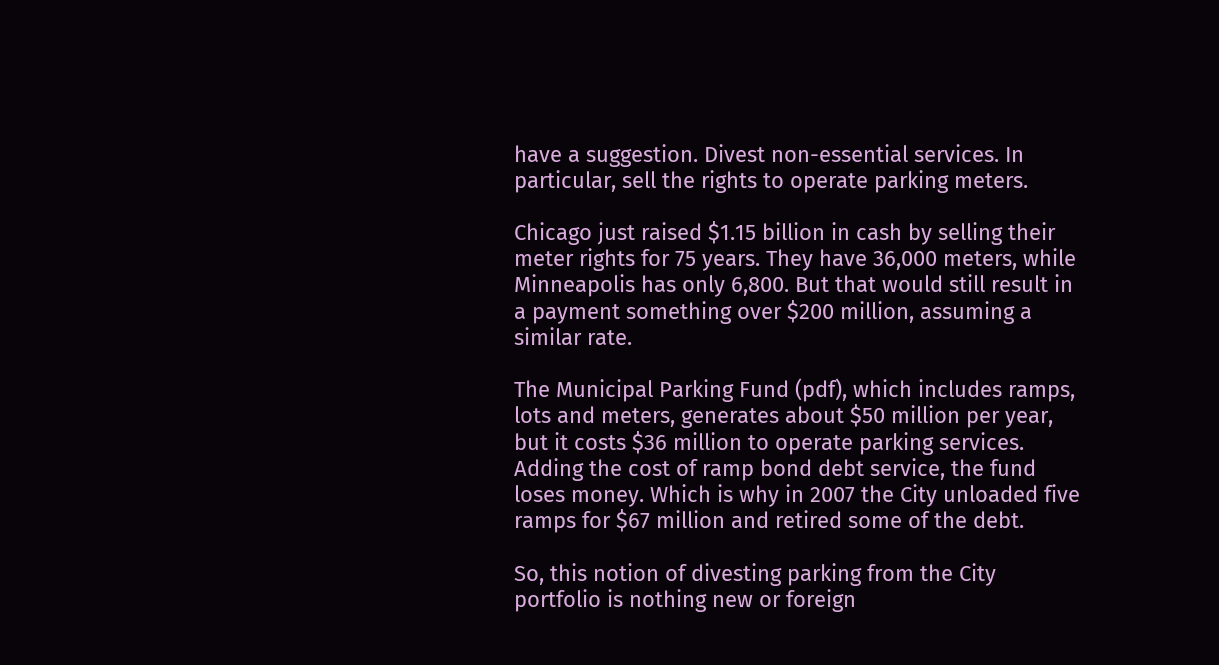have a suggestion. Divest non-essential services. In particular, sell the rights to operate parking meters.

Chicago just raised $1.15 billion in cash by selling their meter rights for 75 years. They have 36,000 meters, while Minneapolis has only 6,800. But that would still result in a payment something over $200 million, assuming a similar rate.

The Municipal Parking Fund (pdf), which includes ramps, lots and meters, generates about $50 million per year, but it costs $36 million to operate parking services. Adding the cost of ramp bond debt service, the fund loses money. Which is why in 2007 the City unloaded five ramps for $67 million and retired some of the debt.

So, this notion of divesting parking from the City portfolio is nothing new or foreign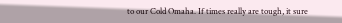to our Cold Omaha. If times really are tough, it sure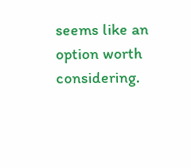seems like an option worth considering.